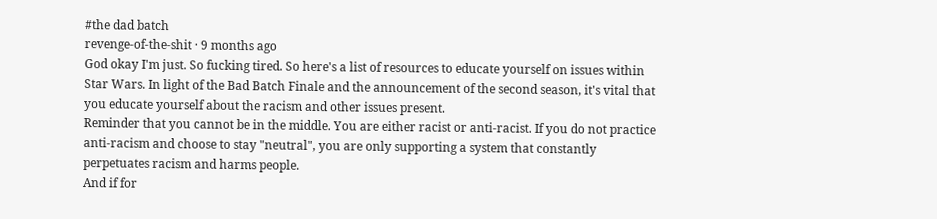#the dad batch
revenge-of-the-shit · 9 months ago
God okay I'm just. So fucking tired. So here's a list of resources to educate yourself on issues within Star Wars. In light of the Bad Batch Finale and the announcement of the second season, it's vital that you educate yourself about the racism and other issues present.
Reminder that you cannot be in the middle. You are either racist or anti-racist. If you do not practice anti-racism and choose to stay "neutral", you are only supporting a system that constantly perpetuates racism and harms people.
And if for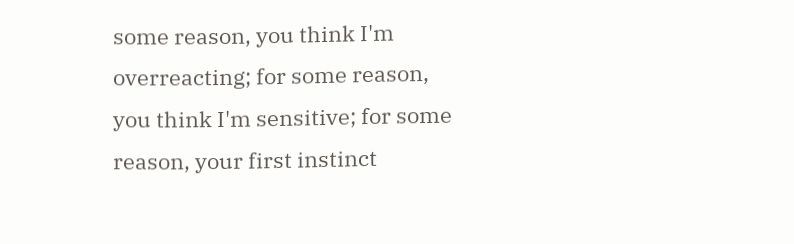some reason, you think I'm overreacting; for some reason, you think I'm sensitive; for some reason, your first instinct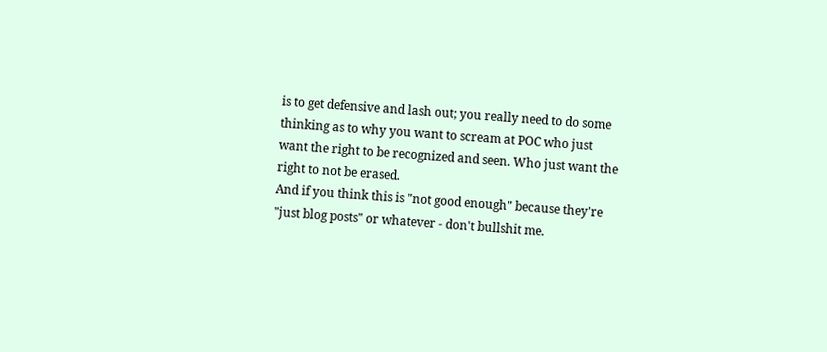is to get defensive and lash out; you really need to do some thinking as to why you want to scream at POC who just want the right to be recognized and seen. Who just want the right to not be erased.
And if you think this is "not good enough" because they're "just blog posts" or whatever - don't bullshit me.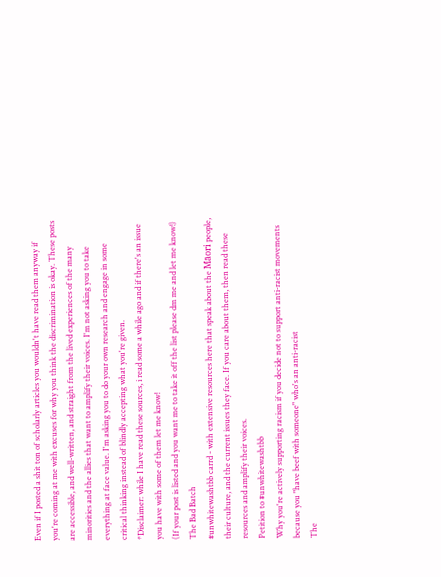Even if I posted a shit ton of scholarly articles you wouldn't have read them anyway if you're coming at me with excuses for why you think the discrimination is okay. These posts are accessible, and well-written, and straight from the lived experiences of the many minorities and the allies that want to amplify their voices. I'm not asking you to take everything at face value. I'm asking you to do your own research and engage in some critical thinking instead of blindly accepting what you're given.
*Disclaimer: while I have read these sources, i read some a while ago and if there's an issue you have with some of them let me know!
(If your post is listed and you want me to take it off the list please dm me and let me know!)
The Bad Batch
#unwhitewashtbb carrd - with extensive resources here that speak about the Māori people, their culture, and the current issues they face. If you care about them, then read these resources and amplify their voices.
Petition to #unwhitewashtbb
Why you're actively supporting racism if you decide not to support anti-racist movements because you "have beef with someone" who's an anti-racist
The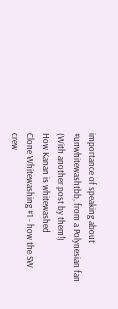importance of speaking about #unwhitewashtbb, from a Polynesian fan (With another post by them!)
How Kanan is whitewashed
Clone Whitewashing #1 - how the SW crew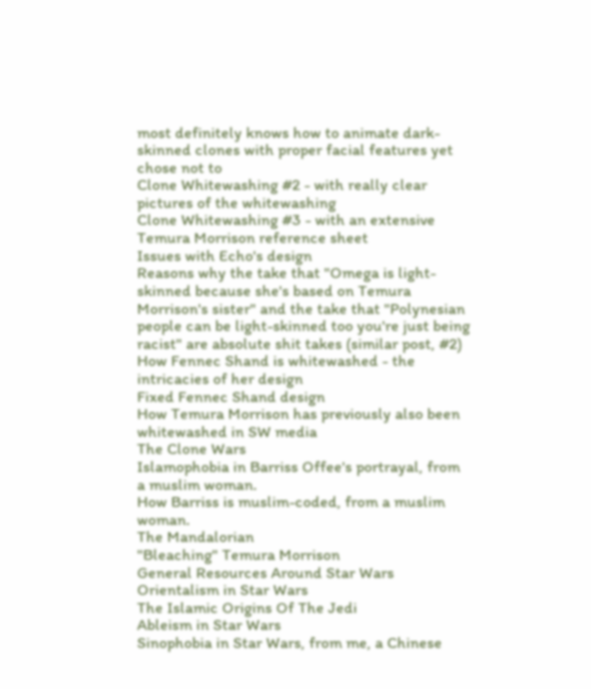most definitely knows how to animate dark-skinned clones with proper facial features yet chose not to
Clone Whitewashing #2 - with really clear pictures of the whitewashing
Clone Whitewashing #3 - with an extensive Temura Morrison reference sheet
Issues with Echo's design
Reasons why the take that "Omega is light-skinned because she's based on Temura Morrison's sister" and the take that "Polynesian people can be light-skinned too you're just being racist" are absolute shit takes (similar post, #2)
How Fennec Shand is whitewashed - the intricacies of her design
Fixed Fennec Shand design
How Temura Morrison has previously also been whitewashed in SW media
The Clone Wars
Islamophobia in Barriss Offee's portrayal, from a muslim woman.
How Barriss is muslim-coded, from a muslim woman.
The Mandalorian
"Bleaching" Temura Morrison
General Resources Around Star Wars
Orientalism in Star Wars
The Islamic Origins Of The Jedi
Ableism in Star Wars
Sinophobia in Star Wars, from me, a Chinese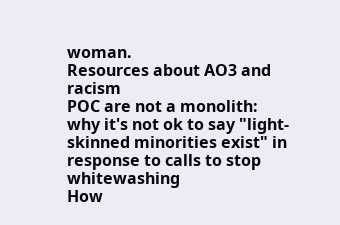woman.
Resources about AO3 and racism
POC are not a monolith: why it's not ok to say "light-skinned minorities exist" in response to calls to stop whitewashing
How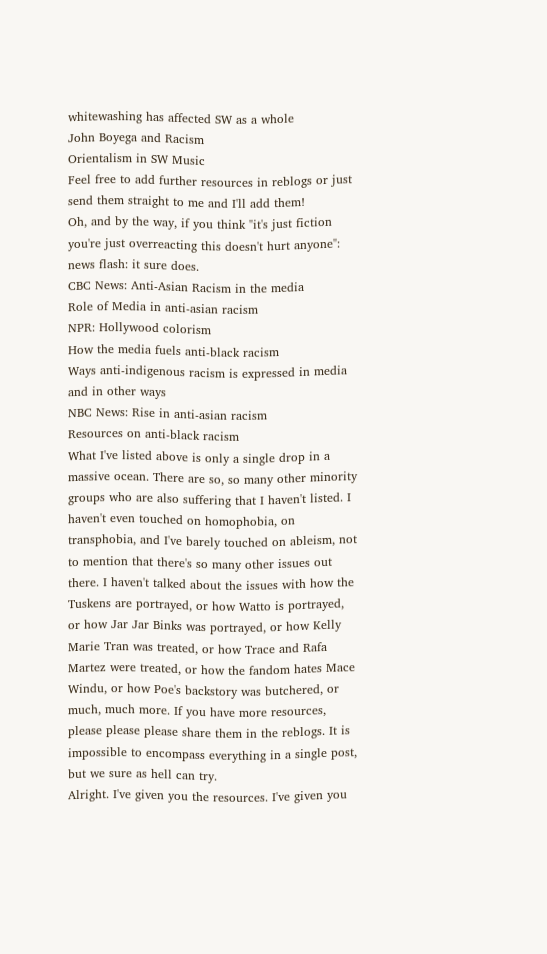whitewashing has affected SW as a whole
John Boyega and Racism
Orientalism in SW Music
Feel free to add further resources in reblogs or just send them straight to me and I'll add them!
Oh, and by the way, if you think "it's just fiction you're just overreacting this doesn't hurt anyone": news flash: it sure does.
CBC News: Anti-Asian Racism in the media
Role of Media in anti-asian racism
NPR: Hollywood colorism
How the media fuels anti-black racism
Ways anti-indigenous racism is expressed in media and in other ways
NBC News: Rise in anti-asian racism
Resources on anti-black racism
What I've listed above is only a single drop in a massive ocean. There are so, so many other minority groups who are also suffering that I haven't listed. I haven't even touched on homophobia, on transphobia, and I've barely touched on ableism, not to mention that there's so many other issues out there. I haven't talked about the issues with how the Tuskens are portrayed, or how Watto is portrayed, or how Jar Jar Binks was portrayed, or how Kelly Marie Tran was treated, or how Trace and Rafa Martez were treated, or how the fandom hates Mace Windu, or how Poe's backstory was butchered, or much, much more. If you have more resources, please please please share them in the reblogs. It is impossible to encompass everything in a single post, but we sure as hell can try.
Alright. I've given you the resources. I've given you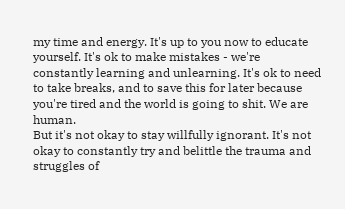my time and energy. It's up to you now to educate yourself. It's ok to make mistakes - we're constantly learning and unlearning. It's ok to need to take breaks, and to save this for later because you're tired and the world is going to shit. We are human.
But it's not okay to stay willfully ignorant. It's not okay to constantly try and belittle the trauma and struggles of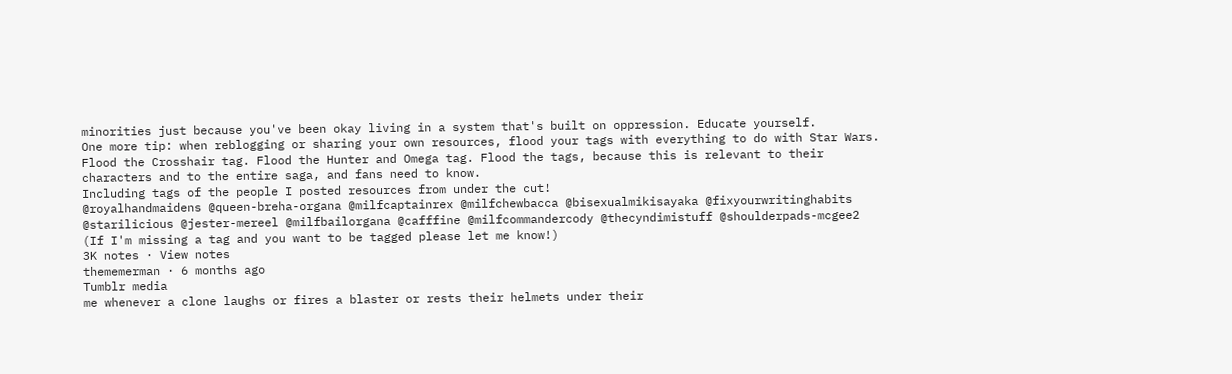minorities just because you've been okay living in a system that's built on oppression. Educate yourself.
One more tip: when reblogging or sharing your own resources, flood your tags with everything to do with Star Wars. Flood the Crosshair tag. Flood the Hunter and Omega tag. Flood the tags, because this is relevant to their characters and to the entire saga, and fans need to know.
Including tags of the people I posted resources from under the cut!
@royalhandmaidens @queen-breha-organa @milfcaptainrex @milfchewbacca @bisexualmikisayaka @fixyourwritinghabits @starilicious @jester-mereel @milfbailorgana @cafffine @milfcommandercody @thecyndimistuff @shoulderpads-mcgee2
(If I'm missing a tag and you want to be tagged please let me know!)
3K notes · View notes
thememerman · 6 months ago
Tumblr media
me whenever a clone laughs or fires a blaster or rests their helmets under their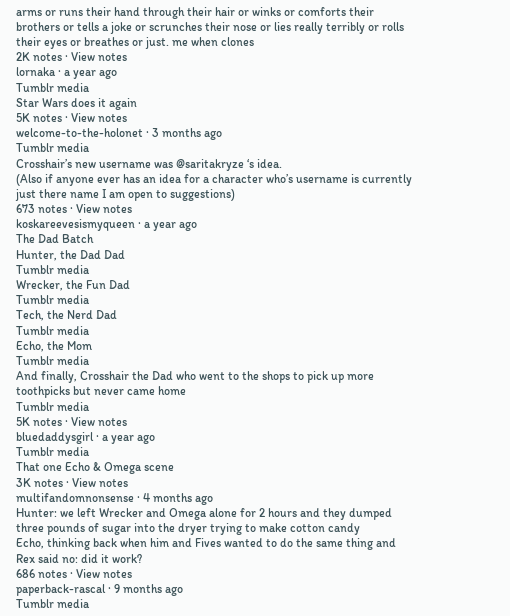arms or runs their hand through their hair or winks or comforts their brothers or tells a joke or scrunches their nose or lies really terribly or rolls their eyes or breathes or just. me when clones
2K notes · View notes
lornaka · a year ago
Tumblr media
Star Wars does it again
5K notes · View notes
welcome-to-the-holonet · 3 months ago
Tumblr media
Crosshair’s new username was @saritakryze ‘s idea.
(Also if anyone ever has an idea for a character who’s username is currently just there name I am open to suggestions)
673 notes · View notes
koskareevesismyqueen · a year ago
The Dad Batch
Hunter, the Dad Dad
Tumblr media
Wrecker, the Fun Dad
Tumblr media
Tech, the Nerd Dad
Tumblr media
Echo, the Mom
Tumblr media
And finally, Crosshair the Dad who went to the shops to pick up more toothpicks but never came home
Tumblr media
5K notes · View notes
bluedaddysgirl · a year ago
Tumblr media
That one Echo & Omega scene
3K notes · View notes
multifandomnonsense · 4 months ago
Hunter: we left Wrecker and Omega alone for 2 hours and they dumped three pounds of sugar into the dryer trying to make cotton candy
Echo, thinking back when him and Fives wanted to do the same thing and Rex said no: did it work?
686 notes · View notes
paperback-rascal · 9 months ago
Tumblr media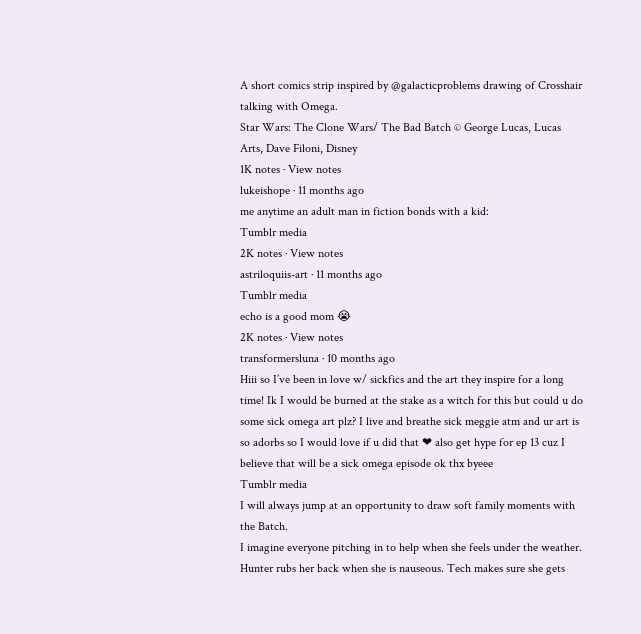A short comics strip inspired by @galacticproblems drawing of Crosshair talking with Omega.
Star Wars: The Clone Wars/ The Bad Batch © George Lucas, Lucas Arts, Dave Filoni, Disney
1K notes · View notes
lukeishope · 11 months ago
me anytime an adult man in fiction bonds with a kid:
Tumblr media
2K notes · View notes
astriloquiis-art · 11 months ago
Tumblr media
echo is a good mom 😭
2K notes · View notes
transformersluna · 10 months ago
Hiii so I’ve been in love w/ sickfics and the art they inspire for a long time! Ik I would be burned at the stake as a witch for this but could u do some sick omega art plz? I live and breathe sick meggie atm and ur art is so adorbs so I would love if u did that ❤ also get hype for ep 13 cuz I believe that will be a sick omega episode ok thx byeee
Tumblr media
I will always jump at an opportunity to draw soft family moments with the Batch.
I imagine everyone pitching in to help when she feels under the weather. Hunter rubs her back when she is nauseous. Tech makes sure she gets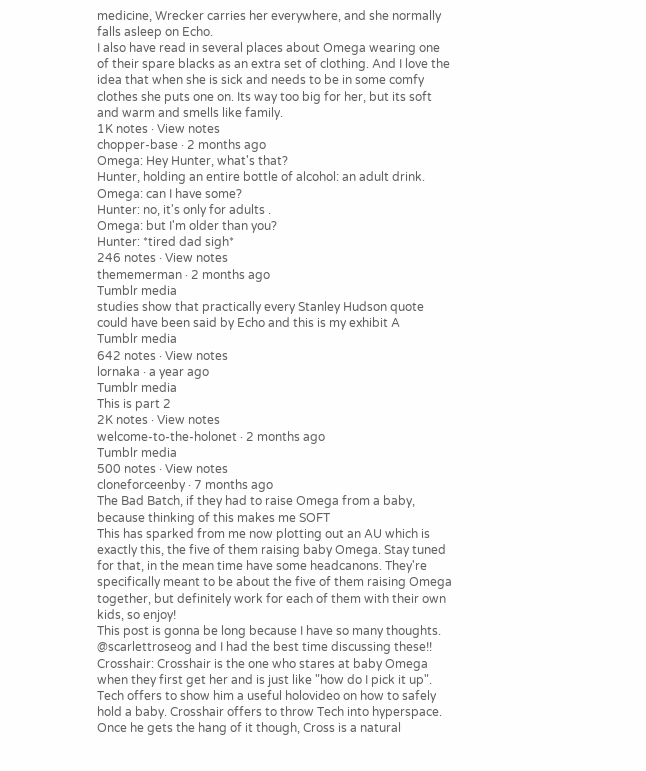medicine, Wrecker carries her everywhere, and she normally falls asleep on Echo.
I also have read in several places about Omega wearing one of their spare blacks as an extra set of clothing. And I love the idea that when she is sick and needs to be in some comfy clothes she puts one on. Its way too big for her, but its soft and warm and smells like family.
1K notes · View notes
chopper-base · 2 months ago
Omega: Hey Hunter, what's that?
Hunter, holding an entire bottle of alcohol: an adult drink.
Omega: can I have some?
Hunter: no, it's only for adults .
Omega: but I'm older than you?
Hunter: *tired dad sigh*
246 notes · View notes
thememerman · 2 months ago
Tumblr media
studies show that practically every Stanley Hudson quote could have been said by Echo and this is my exhibit A
Tumblr media
642 notes · View notes
lornaka · a year ago
Tumblr media
This is part 2
2K notes · View notes
welcome-to-the-holonet · 2 months ago
Tumblr media
500 notes · View notes
cloneforceenby · 7 months ago
The Bad Batch, if they had to raise Omega from a baby, because thinking of this makes me SOFT
This has sparked from me now plotting out an AU which is exactly this, the five of them raising baby Omega. Stay tuned for that, in the mean time have some headcanons. They're specifically meant to be about the five of them raising Omega together, but definitely work for each of them with their own kids, so enjoy!
This post is gonna be long because I have so many thoughts. @scarlettroseog and I had the best time discussing these!!
Crosshair: Crosshair is the one who stares at baby Omega when they first get her and is just like "how do I pick it up". Tech offers to show him a useful holovideo on how to safely hold a baby. Crosshair offers to throw Tech into hyperspace. Once he gets the hang of it though, Cross is a natural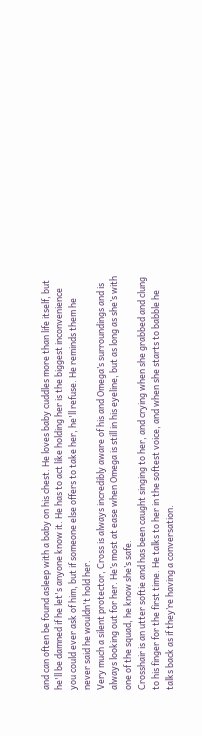and can often be found asleep with a baby on his chest. He loves baby cuddles more than life itself, but he'll be damned if he let's anyone know it. He has to act like holding her is the biggest inconvenience you could ever ask of him, but if someone else offers to take her, he'll refuse. He reminds them he never said he wouldn't hold her.
Very much a silent protector, Cross is always incredibly aware of his and Omega’s surroundings and is always looking out for her. He’s most at ease when Omega is still in his eyeline, but as long as she’s with one of the squad, he know she’s safe.
Crosshair is an utter softie and has been caught singing to her, and crying when she grabbed and clung to his finger for the first time. He talks to her in the softest voice, and when she starts to babble he talks back as if they’re having a conversation.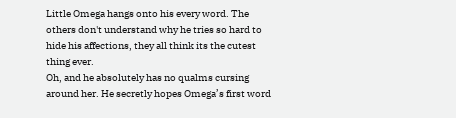Little Omega hangs onto his every word. The others don't understand why he tries so hard to hide his affections, they all think its the cutest thing ever.
Oh, and he absolutely has no qualms cursing around her. He secretly hopes Omega’s first word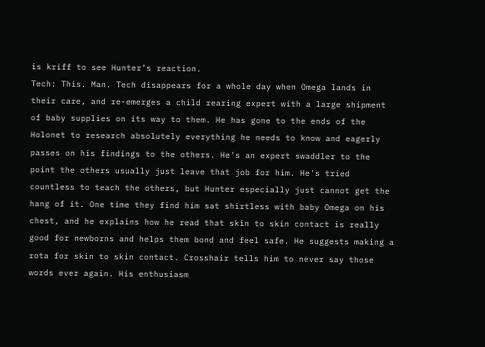is kriff to see Hunter’s reaction.
Tech: This. Man. Tech disappears for a whole day when Omega lands in their care, and re-emerges a child rearing expert with a large shipment of baby supplies on its way to them. He has gone to the ends of the Holonet to research absolutely everything he needs to know and eagerly passes on his findings to the others. He's an expert swaddler to the point the others usually just leave that job for him. He's tried countless to teach the others, but Hunter especially just cannot get the hang of it. One time they find him sat shirtless with baby Omega on his chest, and he explains how he read that skin to skin contact is really good for newborns and helps them bond and feel safe. He suggests making a rota for skin to skin contact. Crosshair tells him to never say those words ever again. His enthusiasm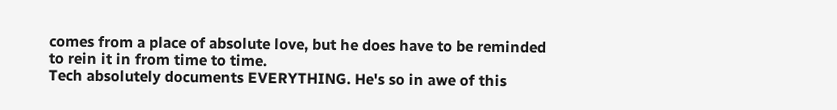comes from a place of absolute love, but he does have to be reminded to rein it in from time to time.
Tech absolutely documents EVERYTHING. He's so in awe of this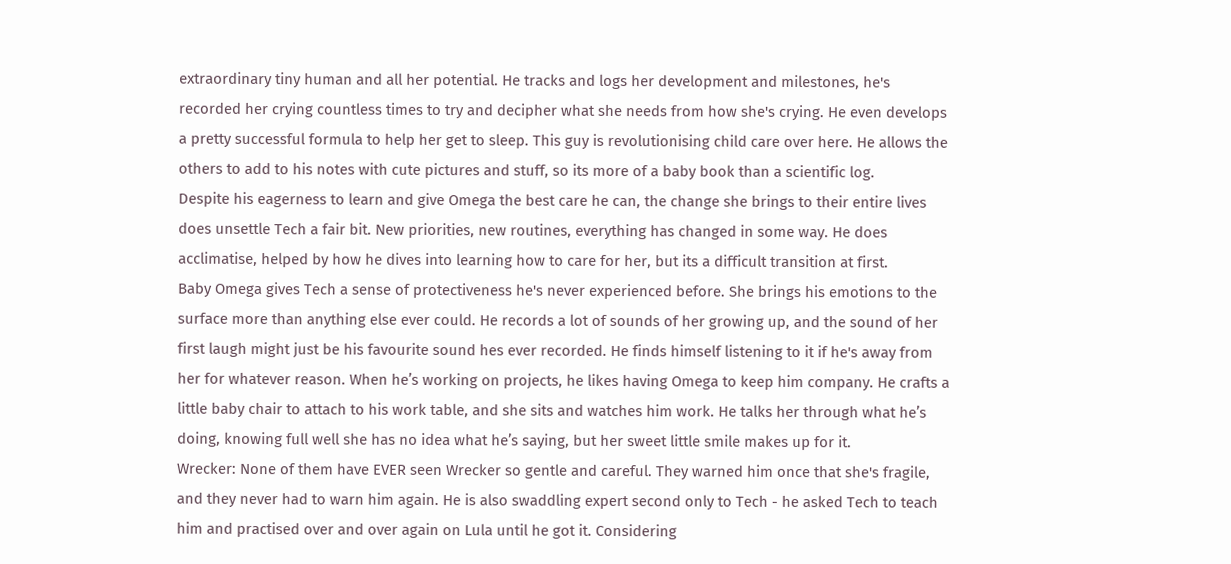extraordinary tiny human and all her potential. He tracks and logs her development and milestones, he's recorded her crying countless times to try and decipher what she needs from how she's crying. He even develops a pretty successful formula to help her get to sleep. This guy is revolutionising child care over here. He allows the others to add to his notes with cute pictures and stuff, so its more of a baby book than a scientific log.
Despite his eagerness to learn and give Omega the best care he can, the change she brings to their entire lives does unsettle Tech a fair bit. New priorities, new routines, everything has changed in some way. He does acclimatise, helped by how he dives into learning how to care for her, but its a difficult transition at first.
Baby Omega gives Tech a sense of protectiveness he's never experienced before. She brings his emotions to the surface more than anything else ever could. He records a lot of sounds of her growing up, and the sound of her first laugh might just be his favourite sound hes ever recorded. He finds himself listening to it if he's away from her for whatever reason. When he’s working on projects, he likes having Omega to keep him company. He crafts a little baby chair to attach to his work table, and she sits and watches him work. He talks her through what he’s doing, knowing full well she has no idea what he’s saying, but her sweet little smile makes up for it.
Wrecker: None of them have EVER seen Wrecker so gentle and careful. They warned him once that she's fragile, and they never had to warn him again. He is also swaddling expert second only to Tech - he asked Tech to teach him and practised over and over again on Lula until he got it. Considering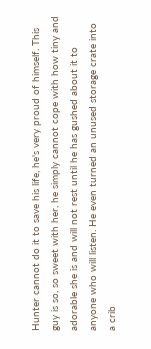Hunter cannot do it to save his life, he's very proud of himself. This guy is so, so sweet with her, he simply cannot cope with how tiny and adorable she is and will not rest until he has gushed about it to anyone who will listen. He even turned an unused storage crate into a crib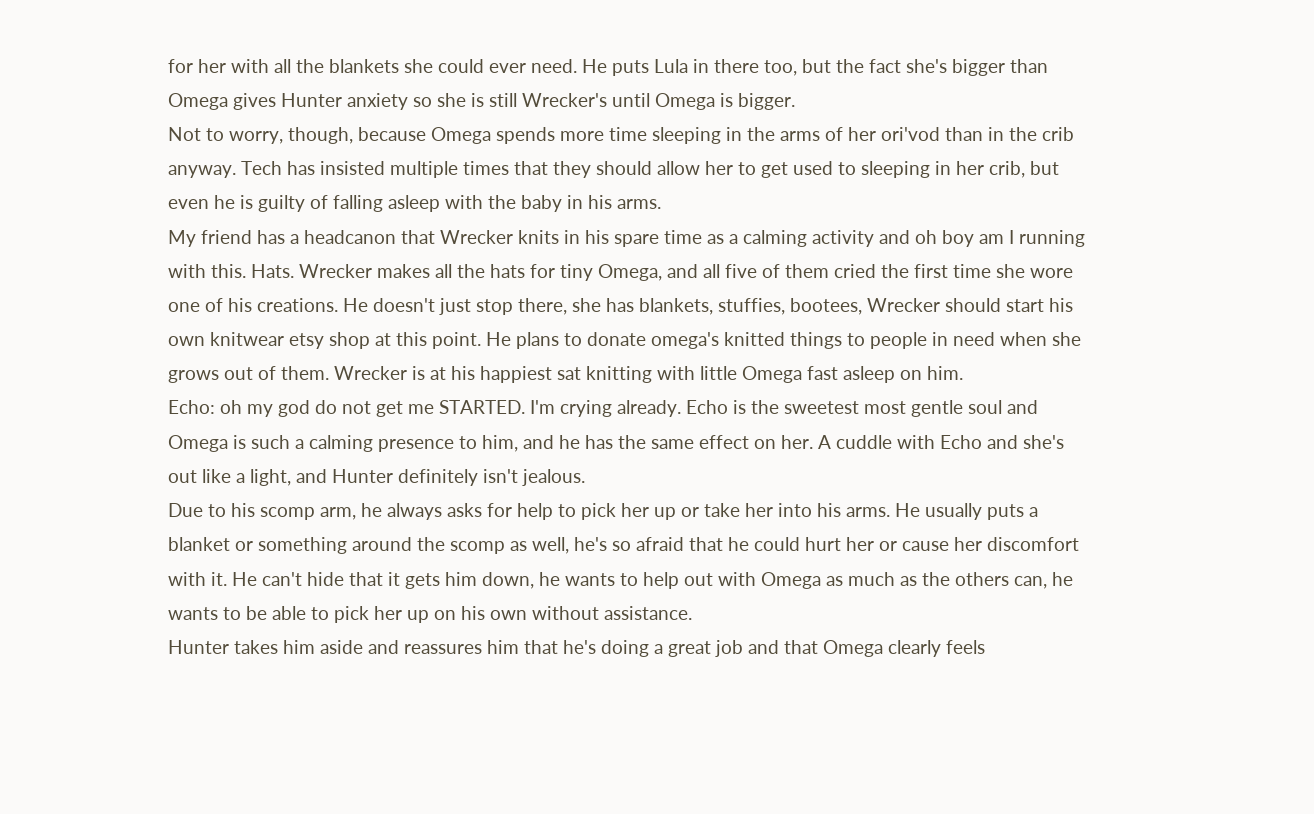for her with all the blankets she could ever need. He puts Lula in there too, but the fact she's bigger than Omega gives Hunter anxiety so she is still Wrecker's until Omega is bigger.
Not to worry, though, because Omega spends more time sleeping in the arms of her ori'vod than in the crib anyway. Tech has insisted multiple times that they should allow her to get used to sleeping in her crib, but even he is guilty of falling asleep with the baby in his arms.
My friend has a headcanon that Wrecker knits in his spare time as a calming activity and oh boy am I running with this. Hats. Wrecker makes all the hats for tiny Omega, and all five of them cried the first time she wore one of his creations. He doesn't just stop there, she has blankets, stuffies, bootees, Wrecker should start his own knitwear etsy shop at this point. He plans to donate omega's knitted things to people in need when she grows out of them. Wrecker is at his happiest sat knitting with little Omega fast asleep on him.
Echo: oh my god do not get me STARTED. I'm crying already. Echo is the sweetest most gentle soul and Omega is such a calming presence to him, and he has the same effect on her. A cuddle with Echo and she's out like a light, and Hunter definitely isn't jealous.
Due to his scomp arm, he always asks for help to pick her up or take her into his arms. He usually puts a blanket or something around the scomp as well, he's so afraid that he could hurt her or cause her discomfort with it. He can't hide that it gets him down, he wants to help out with Omega as much as the others can, he wants to be able to pick her up on his own without assistance.
Hunter takes him aside and reassures him that he's doing a great job and that Omega clearly feels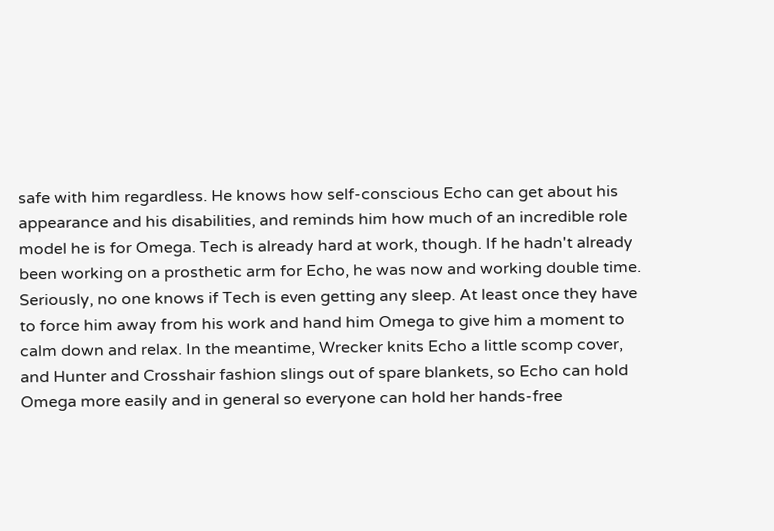safe with him regardless. He knows how self-conscious Echo can get about his appearance and his disabilities, and reminds him how much of an incredible role model he is for Omega. Tech is already hard at work, though. If he hadn't already been working on a prosthetic arm for Echo, he was now and working double time. Seriously, no one knows if Tech is even getting any sleep. At least once they have to force him away from his work and hand him Omega to give him a moment to calm down and relax. In the meantime, Wrecker knits Echo a little scomp cover, and Hunter and Crosshair fashion slings out of spare blankets, so Echo can hold Omega more easily and in general so everyone can hold her hands-free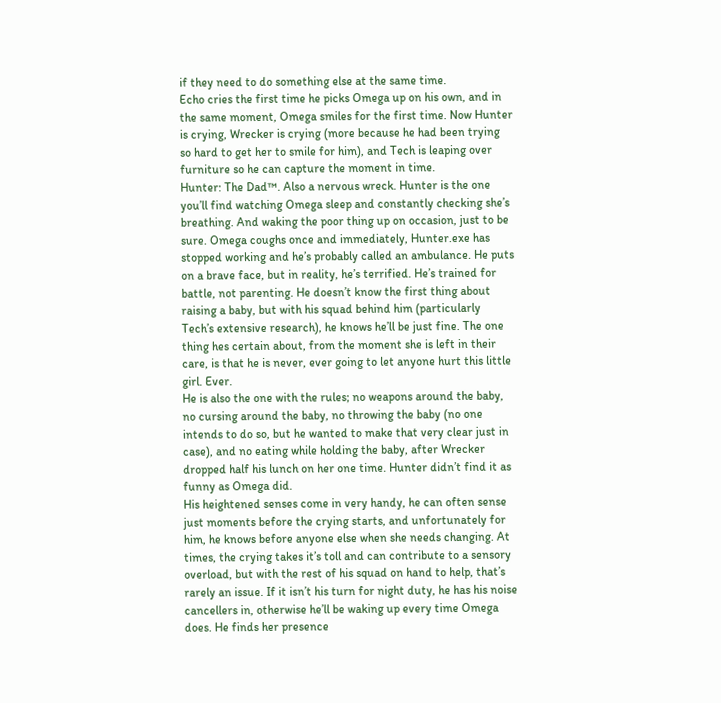if they need to do something else at the same time.
Echo cries the first time he picks Omega up on his own, and in the same moment, Omega smiles for the first time. Now Hunter is crying, Wrecker is crying (more because he had been trying so hard to get her to smile for him), and Tech is leaping over furniture so he can capture the moment in time.
Hunter: The Dad™. Also a nervous wreck. Hunter is the one you’ll find watching Omega sleep and constantly checking she’s breathing. And waking the poor thing up on occasion, just to be sure. Omega coughs once and immediately, Hunter.exe has stopped working and he’s probably called an ambulance. He puts on a brave face, but in reality, he’s terrified. He’s trained for battle, not parenting. He doesn’t know the first thing about raising a baby, but with his squad behind him (particularly Tech’s extensive research), he knows he’ll be just fine. The one thing hes certain about, from the moment she is left in their care, is that he is never, ever going to let anyone hurt this little girl. Ever.
He is also the one with the rules; no weapons around the baby, no cursing around the baby, no throwing the baby (no one intends to do so, but he wanted to make that very clear just in case), and no eating while holding the baby, after Wrecker dropped half his lunch on her one time. Hunter didn’t find it as funny as Omega did.
His heightened senses come in very handy, he can often sense just moments before the crying starts, and unfortunately for him, he knows before anyone else when she needs changing. At times, the crying takes it’s toll and can contribute to a sensory overload, but with the rest of his squad on hand to help, that’s rarely an issue. If it isn’t his turn for night duty, he has his noise cancellers in, otherwise he’ll be waking up every time Omega does. He finds her presence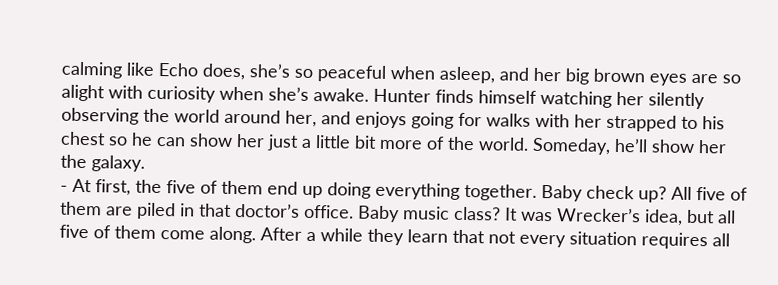calming like Echo does, she’s so peaceful when asleep, and her big brown eyes are so alight with curiosity when she’s awake. Hunter finds himself watching her silently observing the world around her, and enjoys going for walks with her strapped to his chest so he can show her just a little bit more of the world. Someday, he’ll show her the galaxy.
- At first, the five of them end up doing everything together. Baby check up? All five of them are piled in that doctor’s office. Baby music class? It was Wrecker’s idea, but all five of them come along. After a while they learn that not every situation requires all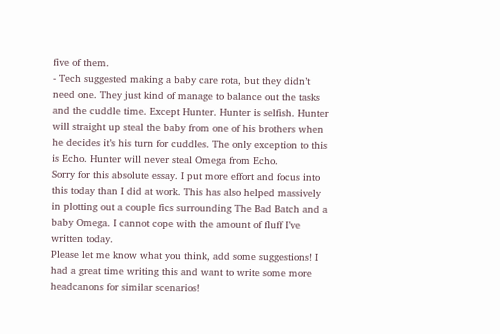five of them.
- Tech suggested making a baby care rota, but they didn’t need one. They just kind of manage to balance out the tasks and the cuddle time. Except Hunter. Hunter is selfish. Hunter will straight up steal the baby from one of his brothers when he decides it’s his turn for cuddles. The only exception to this is Echo. Hunter will never steal Omega from Echo.
Sorry for this absolute essay. I put more effort and focus into this today than I did at work. This has also helped massively in plotting out a couple fics surrounding The Bad Batch and a baby Omega. I cannot cope with the amount of fluff I’ve written today.
Please let me know what you think, add some suggestions! I had a great time writing this and want to write some more headcanons for similar scenarios!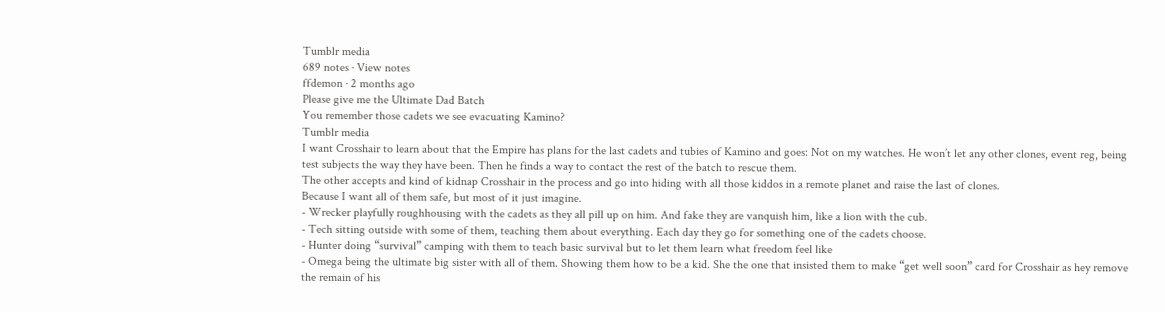Tumblr media
689 notes · View notes
ffdemon · 2 months ago
Please give me the Ultimate Dad Batch
You remember those cadets we see evacuating Kamino?
Tumblr media
I want Crosshair to learn about that the Empire has plans for the last cadets and tubies of Kamino and goes: Not on my watches. He won’t let any other clones, event reg, being test subjects the way they have been. Then he finds a way to contact the rest of the batch to rescue them.
The other accepts and kind of kidnap Crosshair in the process and go into hiding with all those kiddos in a remote planet and raise the last of clones.
Because I want all of them safe, but most of it just imagine.
- Wrecker playfully roughhousing with the cadets as they all pill up on him. And fake they are vanquish him, like a lion with the cub.
- Tech sitting outside with some of them, teaching them about everything. Each day they go for something one of the cadets choose.
- Hunter doing “survival” camping with them to teach basic survival but to let them learn what freedom feel like
- Omega being the ultimate big sister with all of them. Showing them how to be a kid. She the one that insisted them to make “get well soon” card for Crosshair as hey remove the remain of his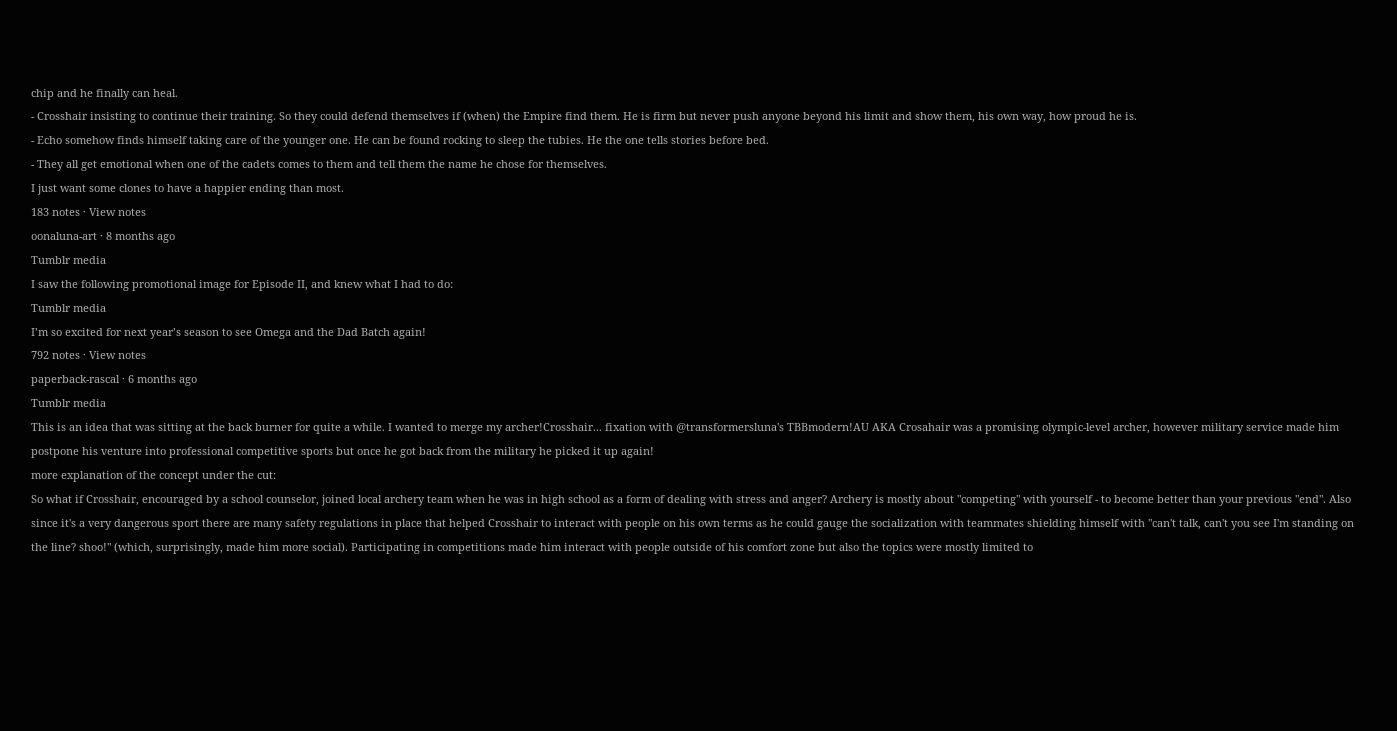chip and he finally can heal.
- Crosshair insisting to continue their training. So they could defend themselves if (when) the Empire find them. He is firm but never push anyone beyond his limit and show them, his own way, how proud he is.
- Echo somehow finds himself taking care of the younger one. He can be found rocking to sleep the tubies. He the one tells stories before bed.
- They all get emotional when one of the cadets comes to them and tell them the name he chose for themselves.
I just want some clones to have a happier ending than most.
183 notes · View notes
oonaluna-art · 8 months ago
Tumblr media
I saw the following promotional image for Episode II, and knew what I had to do:
Tumblr media
I’m so excited for next year’s season to see Omega and the Dad Batch again!
792 notes · View notes
paperback-rascal · 6 months ago
Tumblr media
This is an idea that was sitting at the back burner for quite a while. I wanted to merge my archer!Crosshair... fixation with @transformersluna's TBBmodern!AU AKA Crosahair was a promising olympic-level archer, however military service made him postpone his venture into professional competitive sports but once he got back from the military he picked it up again!
more explanation of the concept under the cut:
So what if Crosshair, encouraged by a school counselor, joined local archery team when he was in high school as a form of dealing with stress and anger? Archery is mostly about "competing" with yourself - to become better than your previous "end". Also since it's a very dangerous sport there are many safety regulations in place that helped Crosshair to interact with people on his own terms as he could gauge the socialization with teammates shielding himself with "can't talk, can't you see I'm standing on the line? shoo!" (which, surprisingly, made him more social). Participating in competitions made him interact with people outside of his comfort zone but also the topics were mostly limited to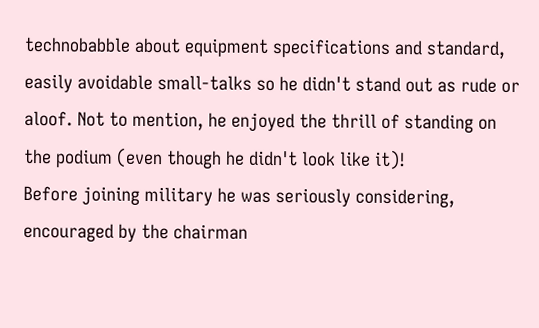technobabble about equipment specifications and standard, easily avoidable small-talks so he didn't stand out as rude or aloof. Not to mention, he enjoyed the thrill of standing on the podium (even though he didn't look like it)!
Before joining military he was seriously considering, encouraged by the chairman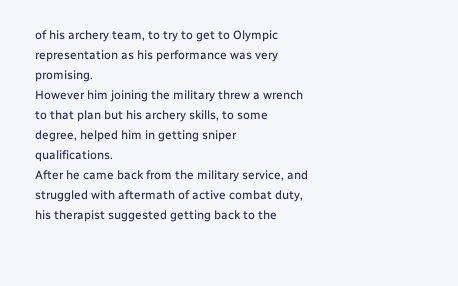of his archery team, to try to get to Olympic representation as his performance was very promising.
However him joining the military threw a wrench to that plan but his archery skills, to some degree, helped him in getting sniper qualifications.
After he came back from the military service, and struggled with aftermath of active combat duty, his therapist suggested getting back to the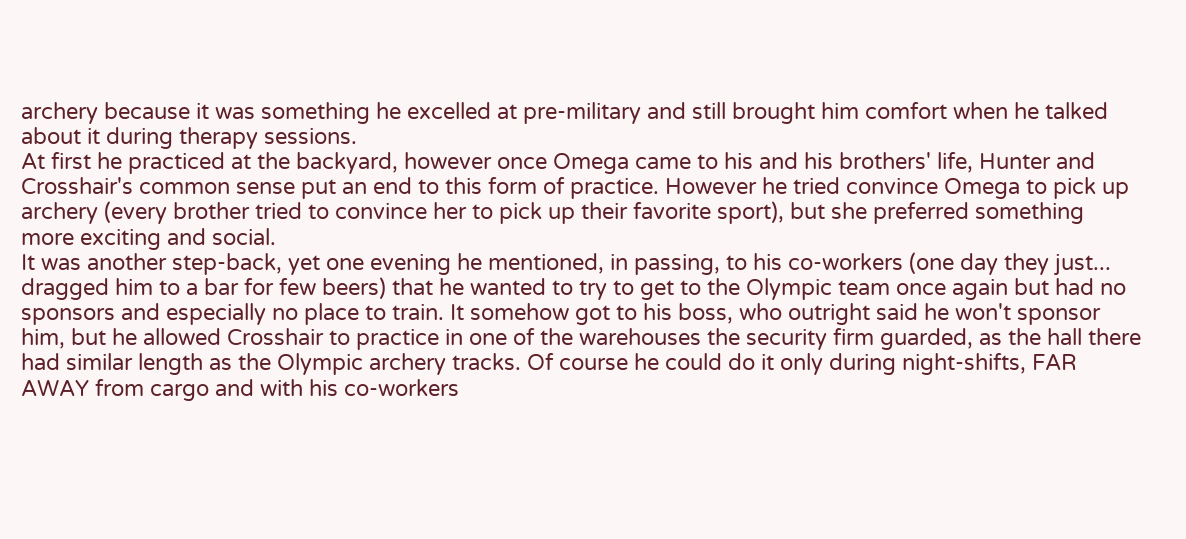archery because it was something he excelled at pre-military and still brought him comfort when he talked about it during therapy sessions.
At first he practiced at the backyard, however once Omega came to his and his brothers' life, Hunter and Crosshair's common sense put an end to this form of practice. However he tried convince Omega to pick up archery (every brother tried to convince her to pick up their favorite sport), but she preferred something more exciting and social.
It was another step-back, yet one evening he mentioned, in passing, to his co-workers (one day they just... dragged him to a bar for few beers) that he wanted to try to get to the Olympic team once again but had no sponsors and especially no place to train. It somehow got to his boss, who outright said he won't sponsor him, but he allowed Crosshair to practice in one of the warehouses the security firm guarded, as the hall there had similar length as the Olympic archery tracks. Of course he could do it only during night-shifts, FAR AWAY from cargo and with his co-workers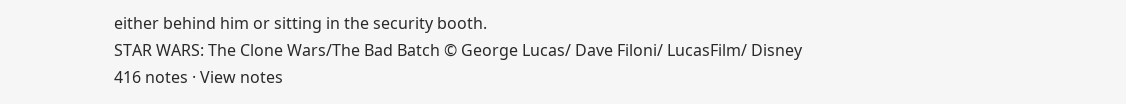either behind him or sitting in the security booth.
STAR WARS: The Clone Wars/The Bad Batch © George Lucas/ Dave Filoni/ LucasFilm/ Disney
416 notes · View notes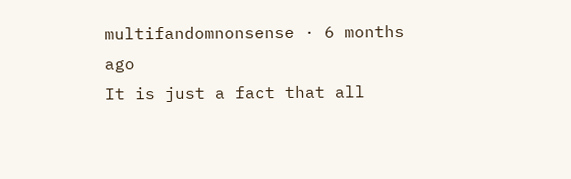multifandomnonsense · 6 months ago
It is just a fact that all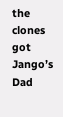the clones got Jango’s Dad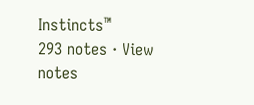Instincts™
293 notes · View notes